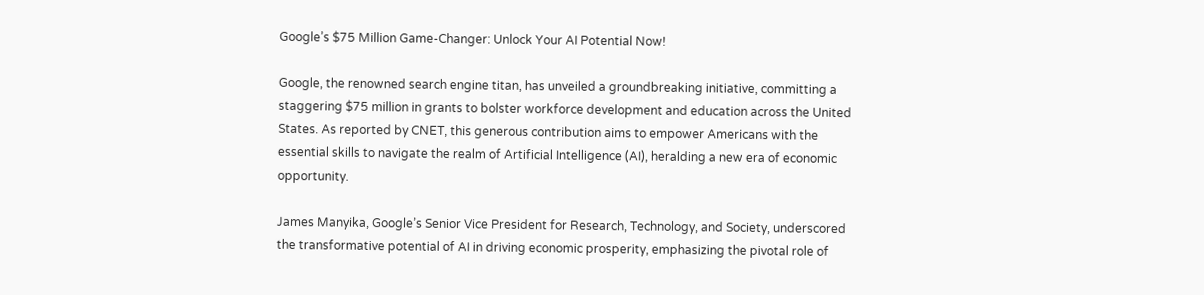Google’s $75 Million Game-Changer: Unlock Your AI Potential Now!

Google, the renowned search engine titan, has unveiled a groundbreaking initiative, committing a staggering $75 million in grants to bolster workforce development and education across the United States. As reported by CNET, this generous contribution aims to empower Americans with the essential skills to navigate the realm of Artificial Intelligence (AI), heralding a new era of economic opportunity.

James Manyika, Google’s Senior Vice President for Research, Technology, and Society, underscored the transformative potential of AI in driving economic prosperity, emphasizing the pivotal role of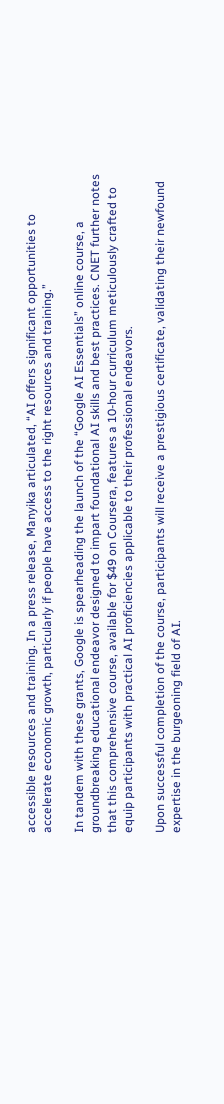accessible resources and training. In a press release, Manyika articulated, “AI offers significant opportunities to accelerate economic growth, particularly if people have access to the right resources and training.”

In tandem with these grants, Google is spearheading the launch of the “Google AI Essentials” online course, a groundbreaking educational endeavor designed to impart foundational AI skills and best practices. CNET further notes that this comprehensive course, available for $49 on Coursera, features a 10-hour curriculum meticulously crafted to equip participants with practical AI proficiencies applicable to their professional endeavors.

Upon successful completion of the course, participants will receive a prestigious certificate, validating their newfound expertise in the burgeoning field of AI.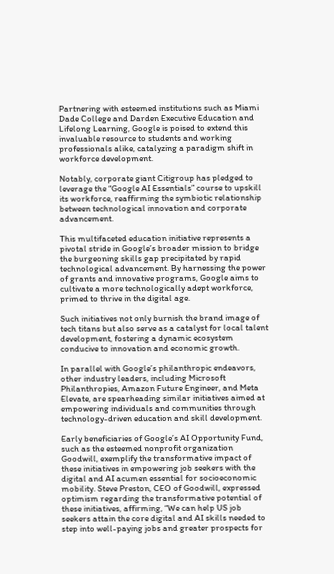Partnering with esteemed institutions such as Miami Dade College and Darden Executive Education and Lifelong Learning, Google is poised to extend this invaluable resource to students and working professionals alike, catalyzing a paradigm shift in workforce development.

Notably, corporate giant Citigroup has pledged to leverage the “Google AI Essentials” course to upskill its workforce, reaffirming the symbiotic relationship between technological innovation and corporate advancement.

This multifaceted education initiative represents a pivotal stride in Google’s broader mission to bridge the burgeoning skills gap precipitated by rapid technological advancement. By harnessing the power of grants and innovative programs, Google aims to cultivate a more technologically adept workforce, primed to thrive in the digital age.

Such initiatives not only burnish the brand image of tech titans but also serve as a catalyst for local talent development, fostering a dynamic ecosystem conducive to innovation and economic growth.

In parallel with Google’s philanthropic endeavors, other industry leaders, including Microsoft Philanthropies, Amazon Future Engineer, and Meta Elevate, are spearheading similar initiatives aimed at empowering individuals and communities through technology-driven education and skill development.

Early beneficiaries of Google’s AI Opportunity Fund, such as the esteemed nonprofit organization Goodwill, exemplify the transformative impact of these initiatives in empowering job seekers with the digital and AI acumen essential for socioeconomic mobility. Steve Preston, CEO of Goodwill, expressed optimism regarding the transformative potential of these initiatives, affirming, “We can help US job seekers attain the core digital and AI skills needed to step into well-paying jobs and greater prospects for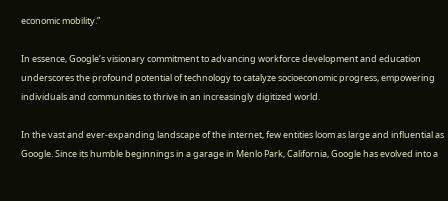economic mobility.”

In essence, Google’s visionary commitment to advancing workforce development and education underscores the profound potential of technology to catalyze socioeconomic progress, empowering individuals and communities to thrive in an increasingly digitized world.

In the vast and ever-expanding landscape of the internet, few entities loom as large and influential as Google. Since its humble beginnings in a garage in Menlo Park, California, Google has evolved into a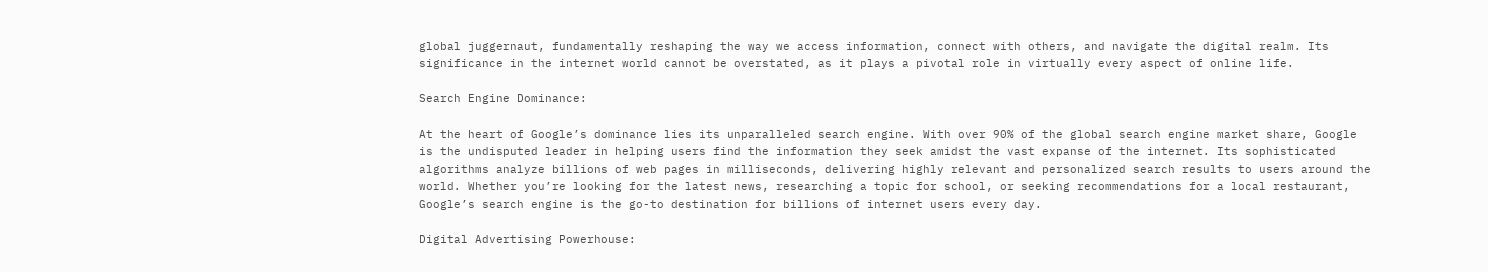global juggernaut, fundamentally reshaping the way we access information, connect with others, and navigate the digital realm. Its significance in the internet world cannot be overstated, as it plays a pivotal role in virtually every aspect of online life.

Search Engine Dominance:

At the heart of Google’s dominance lies its unparalleled search engine. With over 90% of the global search engine market share, Google is the undisputed leader in helping users find the information they seek amidst the vast expanse of the internet. Its sophisticated algorithms analyze billions of web pages in milliseconds, delivering highly relevant and personalized search results to users around the world. Whether you’re looking for the latest news, researching a topic for school, or seeking recommendations for a local restaurant, Google’s search engine is the go-to destination for billions of internet users every day.

Digital Advertising Powerhouse: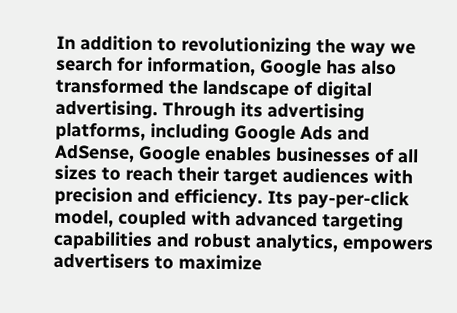In addition to revolutionizing the way we search for information, Google has also transformed the landscape of digital advertising. Through its advertising platforms, including Google Ads and AdSense, Google enables businesses of all sizes to reach their target audiences with precision and efficiency. Its pay-per-click model, coupled with advanced targeting capabilities and robust analytics, empowers advertisers to maximize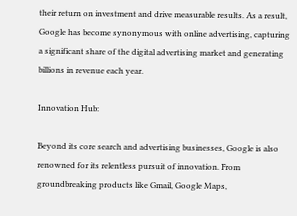their return on investment and drive measurable results. As a result, Google has become synonymous with online advertising, capturing a significant share of the digital advertising market and generating billions in revenue each year.

Innovation Hub:

Beyond its core search and advertising businesses, Google is also renowned for its relentless pursuit of innovation. From groundbreaking products like Gmail, Google Maps,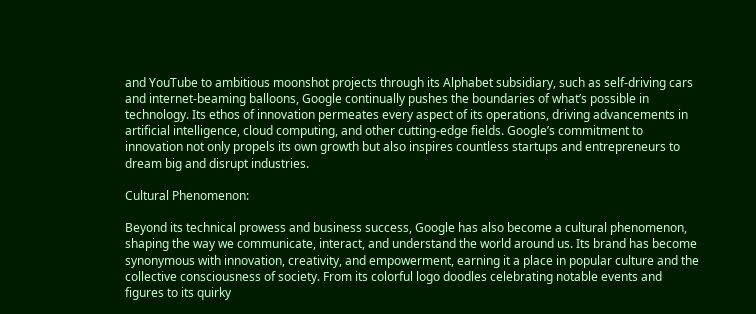and YouTube to ambitious moonshot projects through its Alphabet subsidiary, such as self-driving cars and internet-beaming balloons, Google continually pushes the boundaries of what’s possible in technology. Its ethos of innovation permeates every aspect of its operations, driving advancements in artificial intelligence, cloud computing, and other cutting-edge fields. Google’s commitment to innovation not only propels its own growth but also inspires countless startups and entrepreneurs to dream big and disrupt industries.

Cultural Phenomenon:

Beyond its technical prowess and business success, Google has also become a cultural phenomenon, shaping the way we communicate, interact, and understand the world around us. Its brand has become synonymous with innovation, creativity, and empowerment, earning it a place in popular culture and the collective consciousness of society. From its colorful logo doodles celebrating notable events and figures to its quirky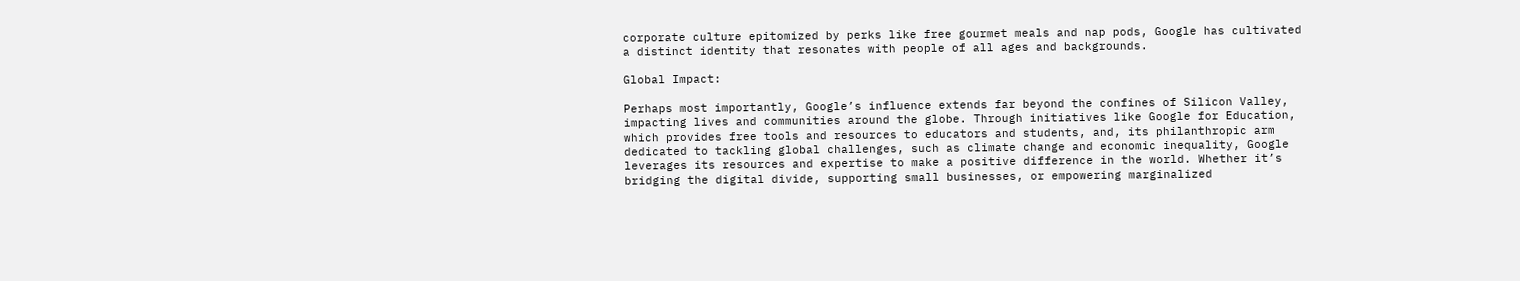corporate culture epitomized by perks like free gourmet meals and nap pods, Google has cultivated a distinct identity that resonates with people of all ages and backgrounds.

Global Impact:

Perhaps most importantly, Google’s influence extends far beyond the confines of Silicon Valley, impacting lives and communities around the globe. Through initiatives like Google for Education, which provides free tools and resources to educators and students, and, its philanthropic arm dedicated to tackling global challenges, such as climate change and economic inequality, Google leverages its resources and expertise to make a positive difference in the world. Whether it’s bridging the digital divide, supporting small businesses, or empowering marginalized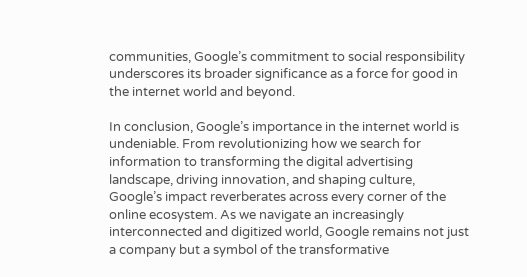communities, Google’s commitment to social responsibility underscores its broader significance as a force for good in the internet world and beyond.

In conclusion, Google’s importance in the internet world is undeniable. From revolutionizing how we search for information to transforming the digital advertising landscape, driving innovation, and shaping culture, Google’s impact reverberates across every corner of the online ecosystem. As we navigate an increasingly interconnected and digitized world, Google remains not just a company but a symbol of the transformative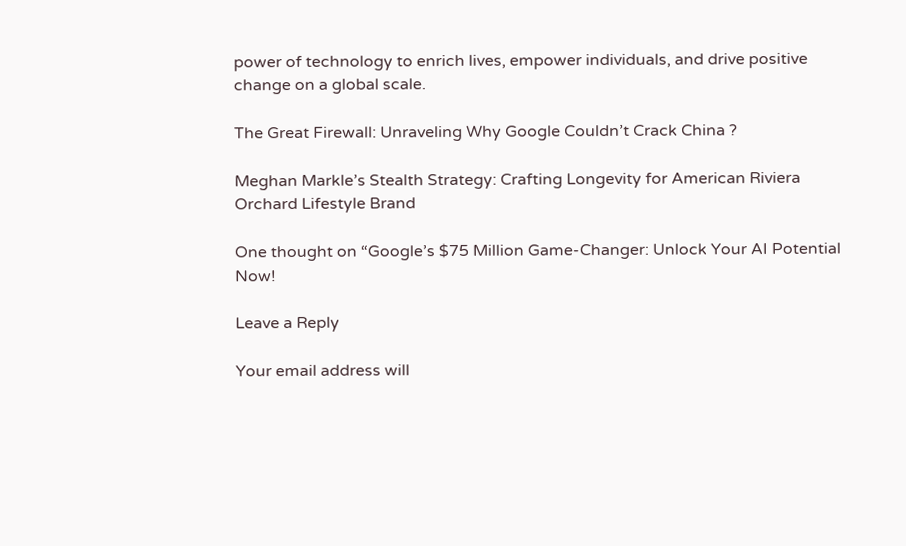power of technology to enrich lives, empower individuals, and drive positive change on a global scale.

The Great Firewall: Unraveling Why Google Couldn’t Crack China ?

Meghan Markle’s Stealth Strategy: Crafting Longevity for American Riviera Orchard Lifestyle Brand

One thought on “Google’s $75 Million Game-Changer: Unlock Your AI Potential Now!

Leave a Reply

Your email address will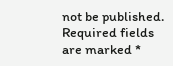not be published. Required fields are marked *